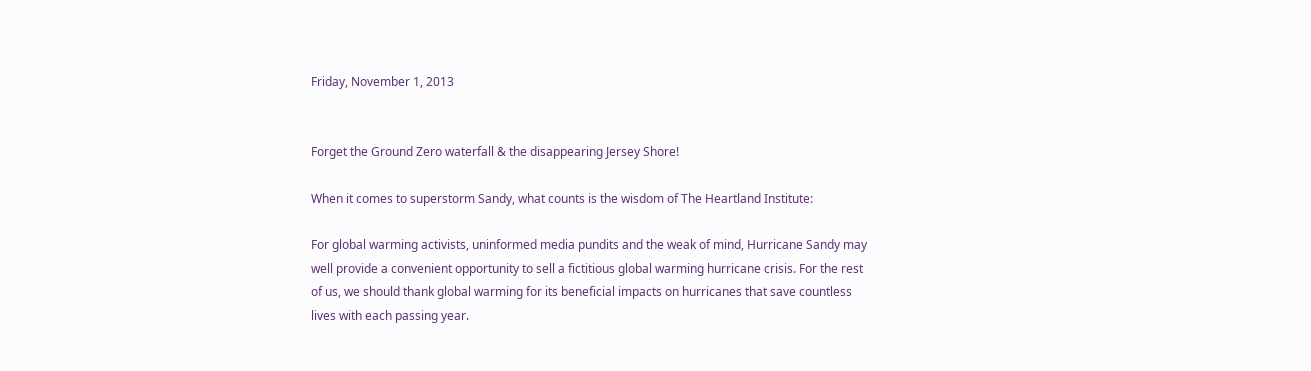Friday, November 1, 2013


Forget the Ground Zero waterfall & the disappearing Jersey Shore!

When it comes to superstorm Sandy, what counts is the wisdom of The Heartland Institute:

For global warming activists, uninformed media pundits and the weak of mind, Hurricane Sandy may well provide a convenient opportunity to sell a fictitious global warming hurricane crisis. For the rest of us, we should thank global warming for its beneficial impacts on hurricanes that save countless lives with each passing year.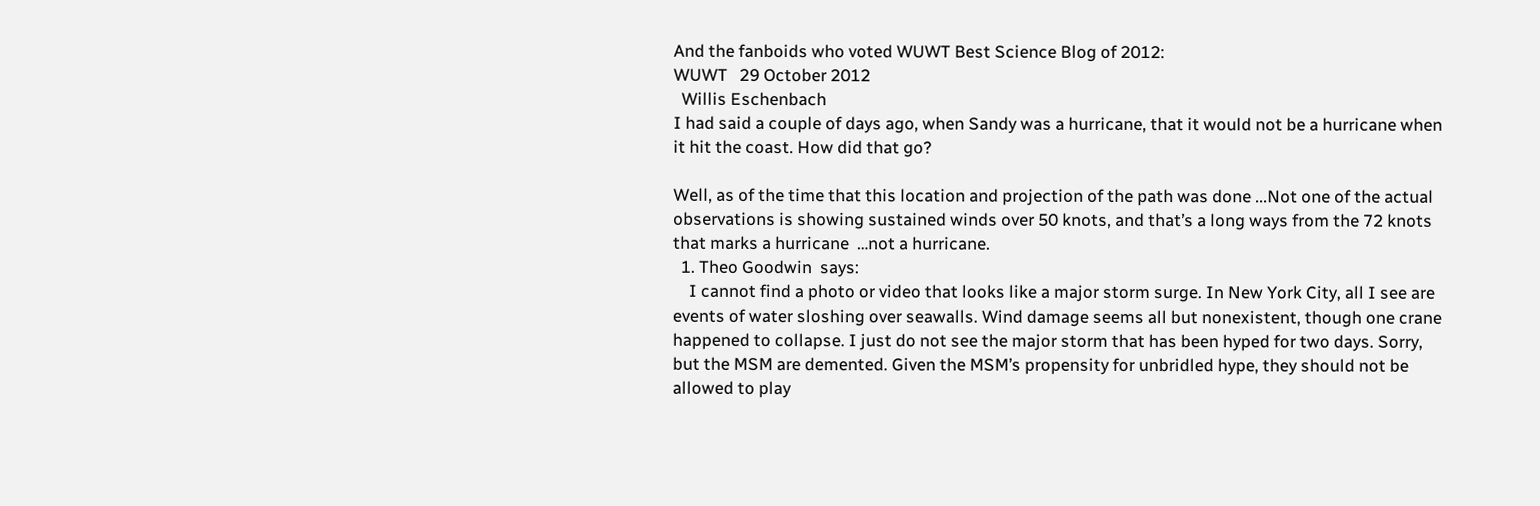And the fanboids who voted WUWT Best Science Blog of 2012:
WUWT   29 October 2012
  Willis Eschenbach
I had said a couple of days ago, when Sandy was a hurricane, that it would not be a hurricane when it hit the coast. How did that go?

Well, as of the time that this location and projection of the path was done ...Not one of the actual observations is showing sustained winds over 50 knots, and that’s a long ways from the 72 knots that marks a hurricane  …not a hurricane.
  1. Theo Goodwin  says:
    I cannot find a photo or video that looks like a major storm surge. In New York City, all I see are events of water sloshing over seawalls. Wind damage seems all but nonexistent, though one crane happened to collapse. I just do not see the major storm that has been hyped for two days. Sorry, but the MSM are demented. Given the MSM’s propensity for unbridled hype, they should not be allowed to play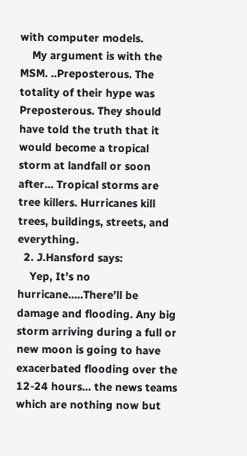with computer models.
    My argument is with the MSM. ..Preposterous. The totality of their hype was Preposterous. They should have told the truth that it would become a tropical storm at landfall or soon after... Tropical storms are tree killers. Hurricanes kill trees, buildings, streets, and everything.
  2. J.Hansford says:
    Yep, It’s no hurricane…..There’ll be damage and flooding. Any big storm arriving during a full or new moon is going to have exacerbated flooding over the 12-24 hours... the news teams which are nothing now but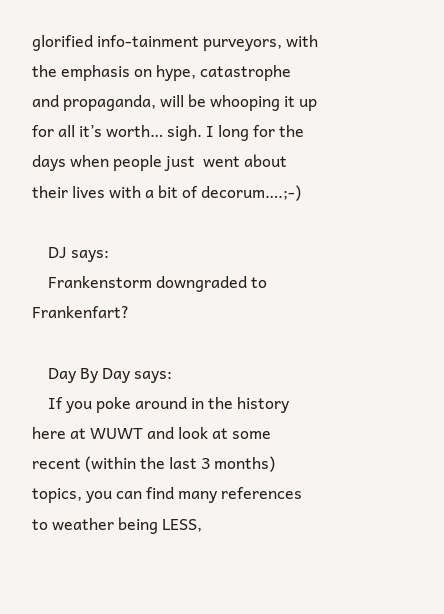glorified info-tainment purveyors, with the emphasis on hype, catastrophe and propaganda, will be whooping it up for all it’s worth… sigh. I long for the days when people just  went about their lives with a bit of decorum….;-)

    DJ says:
    Frankenstorm downgraded to Frankenfart?

    Day By Day says:
    If you poke around in the history here at WUWT and look at some recent (within the last 3 months) topics, you can find many references to weather being LESS,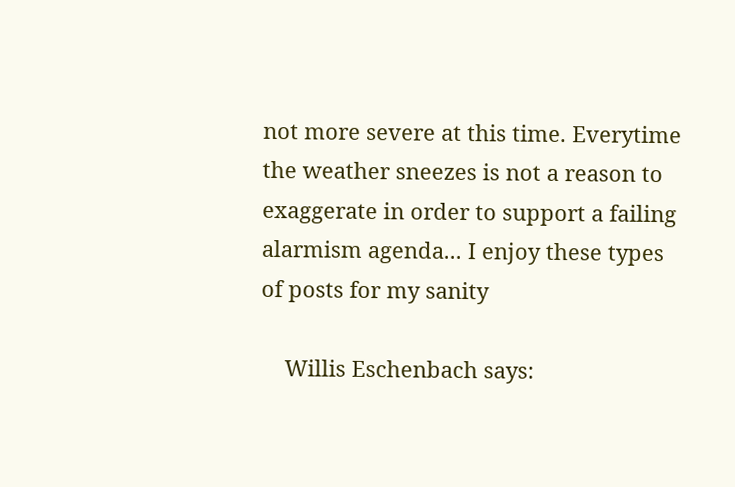not more severe at this time. Everytime the weather sneezes is not a reason to exaggerate in order to support a failing alarmism agenda... I enjoy these types of posts for my sanity

    Willis Eschenbach says: